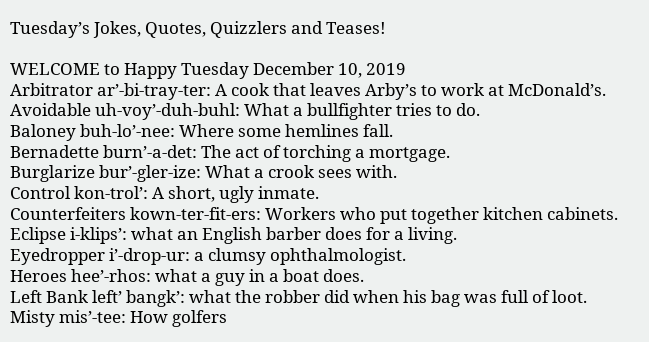Tuesday’s Jokes, Quotes, Quizzlers and Teases!

WELCOME to Happy Tuesday December 10, 2019
Arbitrator ar’-bi-tray-ter: A cook that leaves Arby’s to work at McDonald’s.
Avoidable uh-voy’-duh-buhl: What a bullfighter tries to do.
Baloney buh-lo’-nee: Where some hemlines fall.
Bernadette burn’-a-det: The act of torching a mortgage.
Burglarize bur’-gler-ize: What a crook sees with.
Control kon-trol’: A short, ugly inmate.
Counterfeiters kown-ter-fit-ers: Workers who put together kitchen cabinets.
Eclipse i-klips’: what an English barber does for a living.
Eyedropper i’-drop-ur: a clumsy ophthalmologist.
Heroes hee’-rhos: what a guy in a boat does.
Left Bank left’ bangk’: what the robber did when his bag was full of loot.
Misty mis’-tee: How golfers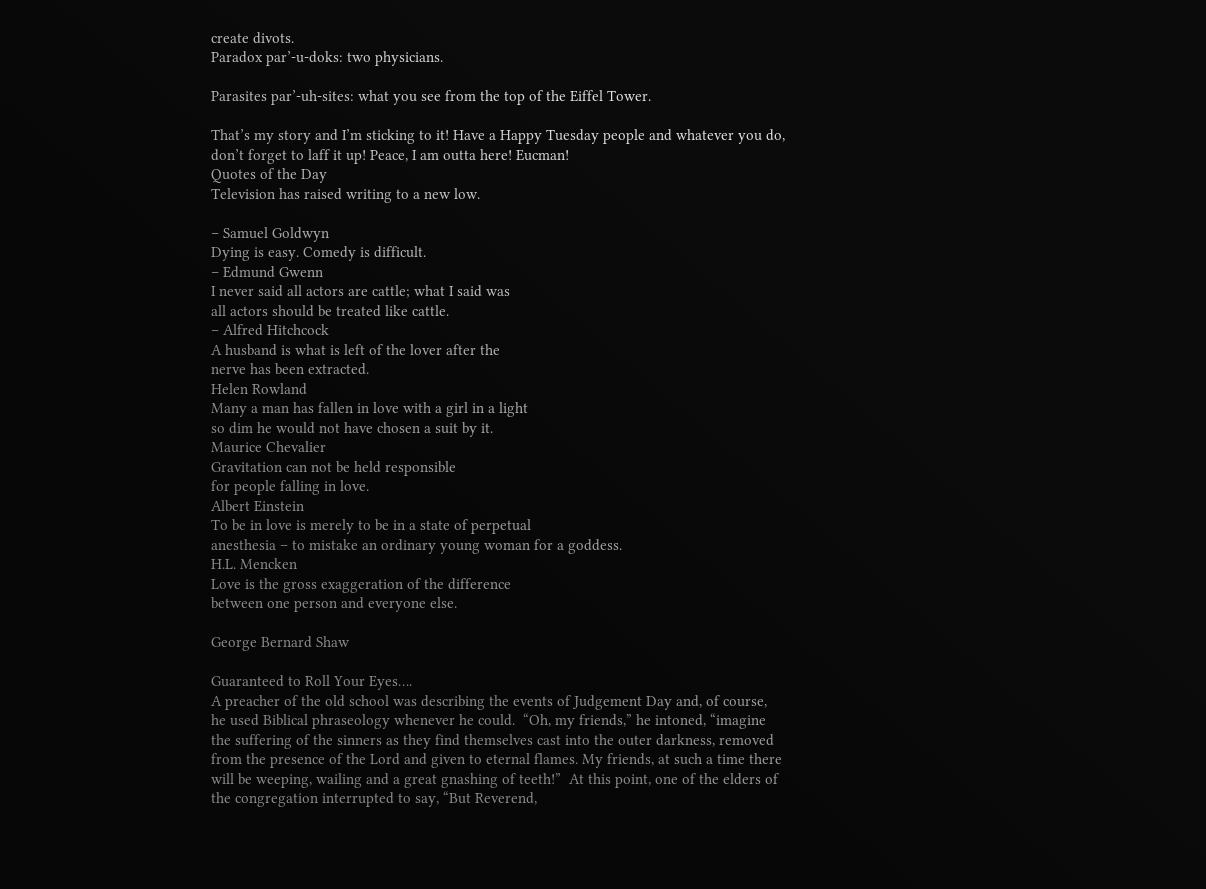create divots.
Paradox par’-u-doks: two physicians.

Parasites par’-uh-sites: what you see from the top of the Eiffel Tower.

That’s my story and I’m sticking to it! Have a Happy Tuesday people and whatever you do, don’t forget to laff it up! Peace, I am outta here! Eucman!
Quotes of the Day
Television has raised writing to a new low.

– Samuel Goldwyn
Dying is easy. Comedy is difficult.
– Edmund Gwenn
I never said all actors are cattle; what I said was
all actors should be treated like cattle.
– Alfred Hitchcock
A husband is what is left of the lover after the
nerve has been extracted.
Helen Rowland
Many a man has fallen in love with a girl in a light
so dim he would not have chosen a suit by it.
Maurice Chevalier
Gravitation can not be held responsible
for people falling in love.
Albert Einstein
To be in love is merely to be in a state of perpetual
anesthesia – to mistake an ordinary young woman for a goddess.
H.L. Mencken
Love is the gross exaggeration of the difference
between one person and everyone else.

George Bernard Shaw

Guaranteed to Roll Your Eyes….
A preacher of the old school was describing the events of Judgement Day and, of course,
he used Biblical phraseology whenever he could.  “Oh, my friends,” he intoned, “imagine
the suffering of the sinners as they find themselves cast into the outer darkness, removed from the presence of the Lord and given to eternal flames. My friends, at such a time there will be weeping, wailing and a great gnashing of teeth!”  At this point, one of the elders of the congregation interrupted to say, “But Reverend,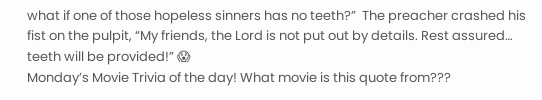what if one of those hopeless sinners has no teeth?”  The preacher crashed his fist on the pulpit, “My friends, the Lord is not put out by details. Rest assured… teeth will be provided!” 😱
Monday’s Movie Trivia of the day! What movie is this quote from???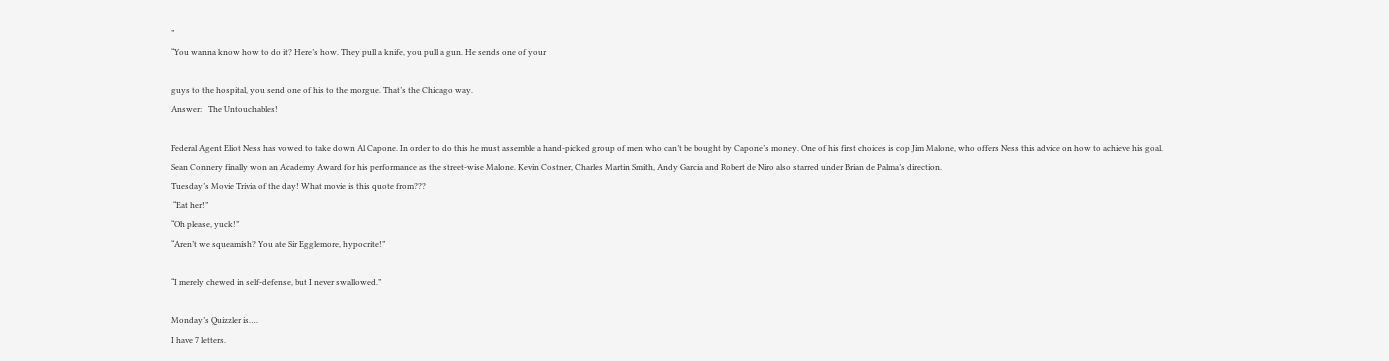”
“You wanna know how to do it? Here’s how. They pull a knife, you pull a gun. He sends one of your

guys to the hospital, you send one of his to the morgue. That’s the Chicago way.
Answer:   The Untouchables!

Federal Agent Eliot Ness has vowed to take down Al Capone. In order to do this he must assemble a hand-picked group of men who can’t be bought by Capone’s money. One of his first choices is cop Jim Malone, who offers Ness this advice on how to achieve his goal. Sean Connery finally won an Academy Award for his performance as the street-wise Malone. Kevin Costner, Charles Martin Smith, Andy Garcia and Robert de Niro also starred under Brian de Palma’s direction.
Tuesday’s Movie Trivia of the day! What movie is this quote from???
 “Eat her!”
“Oh please, yuck!”
“Aren’t we squeamish? You ate Sir Egglemore, hypocrite!”

“I merely chewed in self-defense, but I never swallowed.”

Monday’s Quizzler is….
I have 7 letters.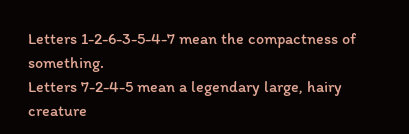Letters 1-2-6-3-5-4-7 mean the compactness of something.
Letters 7-2-4-5 mean a legendary large, hairy creature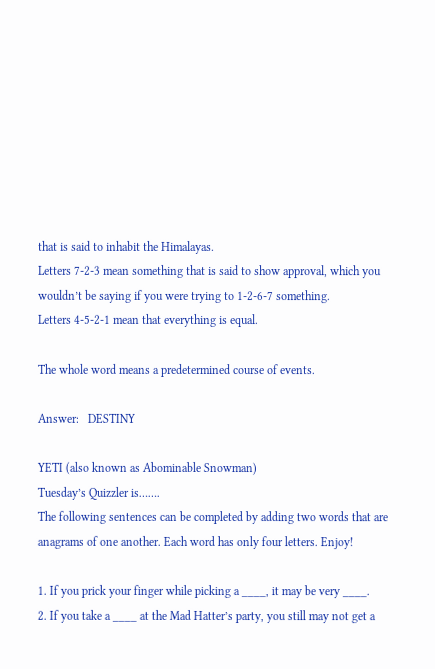that is said to inhabit the Himalayas.
Letters 7-2-3 mean something that is said to show approval, which you wouldn’t be saying if you were trying to 1-2-6-7 something.
Letters 4-5-2-1 mean that everything is equal.

The whole word means a predetermined course of events.

Answer:   DESTINY

YETI (also known as Abominable Snowman)
Tuesday’s Quizzler is…….
The following sentences can be completed by adding two words that are anagrams of one another. Each word has only four letters. Enjoy!

1. If you prick your finger while picking a ____, it may be very ____.
2. If you take a ____ at the Mad Hatter’s party, you still may not get a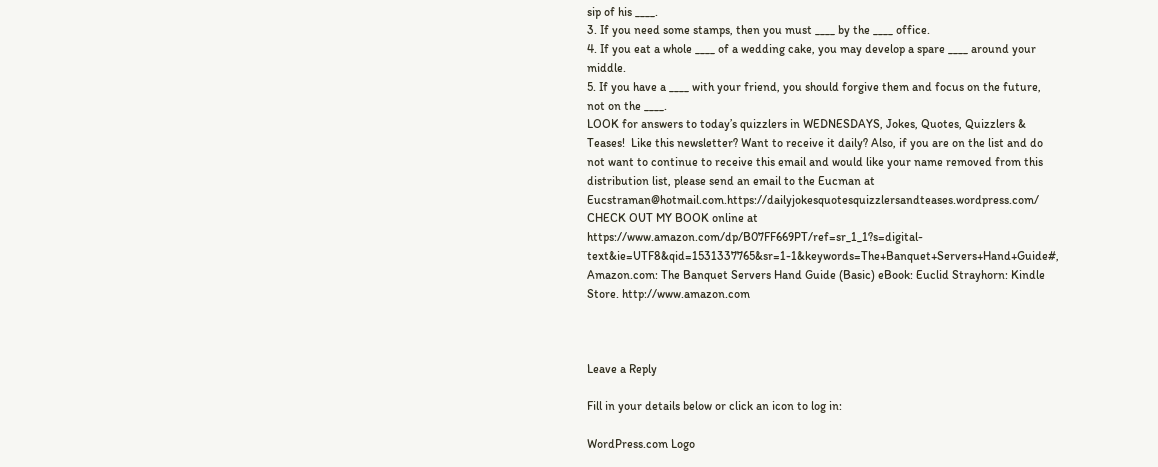sip of his ____.
3. If you need some stamps, then you must ____ by the ____ office.
4. If you eat a whole ____ of a wedding cake, you may develop a spare ____ around your middle.
5. If you have a ____ with your friend, you should forgive them and focus on the future, not on the ____.
LOOK for answers to today’s quizzlers in WEDNESDAYS, Jokes, Quotes, Quizzlers & Teases!  Like this newsletter? Want to receive it daily? Also, if you are on the list and do not want to continue to receive this email and would like your name removed from this distribution list, please send an email to the Eucman at Eucstraman@hotmail.com.https://dailyjokesquotesquizzlersandteases.wordpress.com/
CHECK OUT MY BOOK online at https://www.amazon.com/dp/B07FF669PT/ref=sr_1_1?s=digital-text&ie=UTF8&qid=1531337765&sr=1-1&keywords=The+Banquet+Servers+Hand+Guide#, Amazon.com: The Banquet Servers Hand Guide (Basic) eBook: Euclid Strayhorn: Kindle Store. http://www.amazon.com



Leave a Reply

Fill in your details below or click an icon to log in:

WordPress.com Logo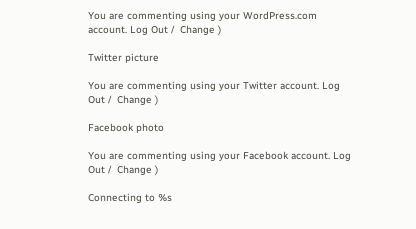You are commenting using your WordPress.com account. Log Out /  Change )

Twitter picture

You are commenting using your Twitter account. Log Out /  Change )

Facebook photo

You are commenting using your Facebook account. Log Out /  Change )

Connecting to %s